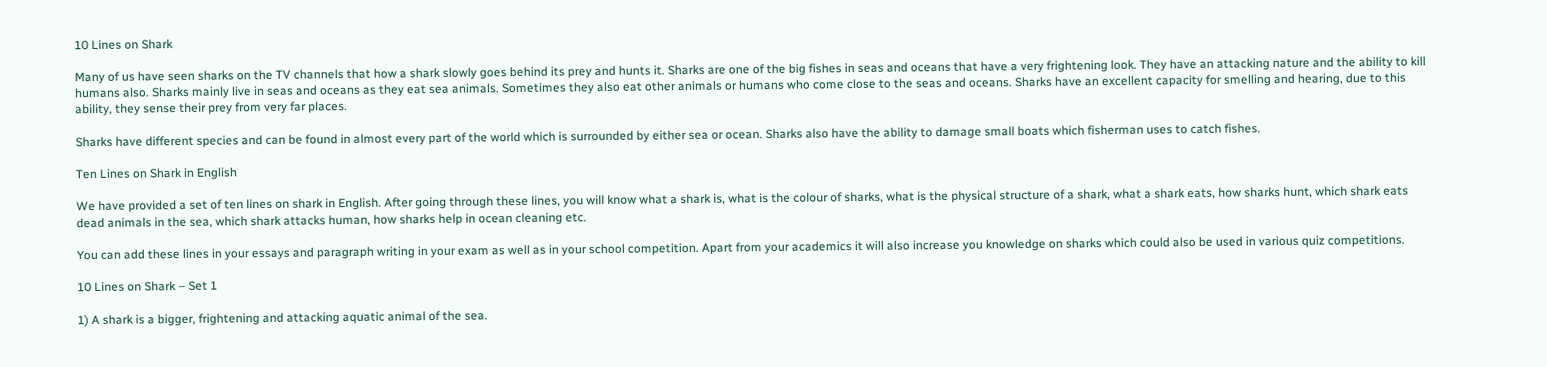10 Lines on Shark

Many of us have seen sharks on the TV channels that how a shark slowly goes behind its prey and hunts it. Sharks are one of the big fishes in seas and oceans that have a very frightening look. They have an attacking nature and the ability to kill humans also. Sharks mainly live in seas and oceans as they eat sea animals. Sometimes they also eat other animals or humans who come close to the seas and oceans. Sharks have an excellent capacity for smelling and hearing, due to this ability, they sense their prey from very far places.

Sharks have different species and can be found in almost every part of the world which is surrounded by either sea or ocean. Sharks also have the ability to damage small boats which fisherman uses to catch fishes.

Ten Lines on Shark in English

We have provided a set of ten lines on shark in English. After going through these lines, you will know what a shark is, what is the colour of sharks, what is the physical structure of a shark, what a shark eats, how sharks hunt, which shark eats dead animals in the sea, which shark attacks human, how sharks help in ocean cleaning etc.

You can add these lines in your essays and paragraph writing in your exam as well as in your school competition. Apart from your academics it will also increase you knowledge on sharks which could also be used in various quiz competitions.

10 Lines on Shark – Set 1

1) A shark is a bigger, frightening and attacking aquatic animal of the sea.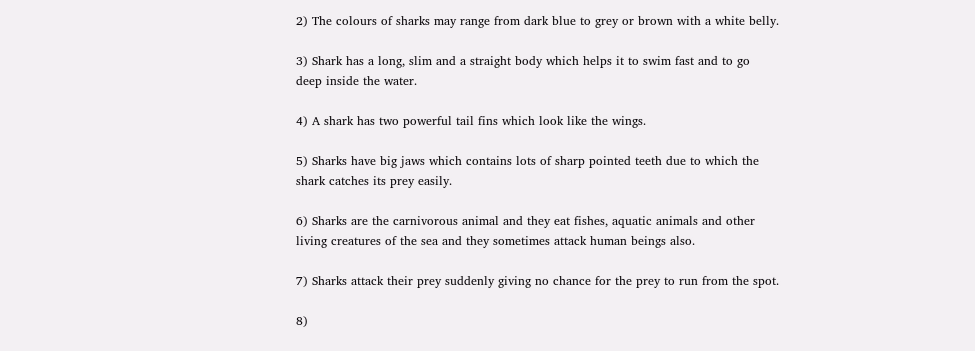2) The colours of sharks may range from dark blue to grey or brown with a white belly.

3) Shark has a long, slim and a straight body which helps it to swim fast and to go deep inside the water.

4) A shark has two powerful tail fins which look like the wings.

5) Sharks have big jaws which contains lots of sharp pointed teeth due to which the shark catches its prey easily.

6) Sharks are the carnivorous animal and they eat fishes, aquatic animals and other living creatures of the sea and they sometimes attack human beings also.

7) Sharks attack their prey suddenly giving no chance for the prey to run from the spot.

8)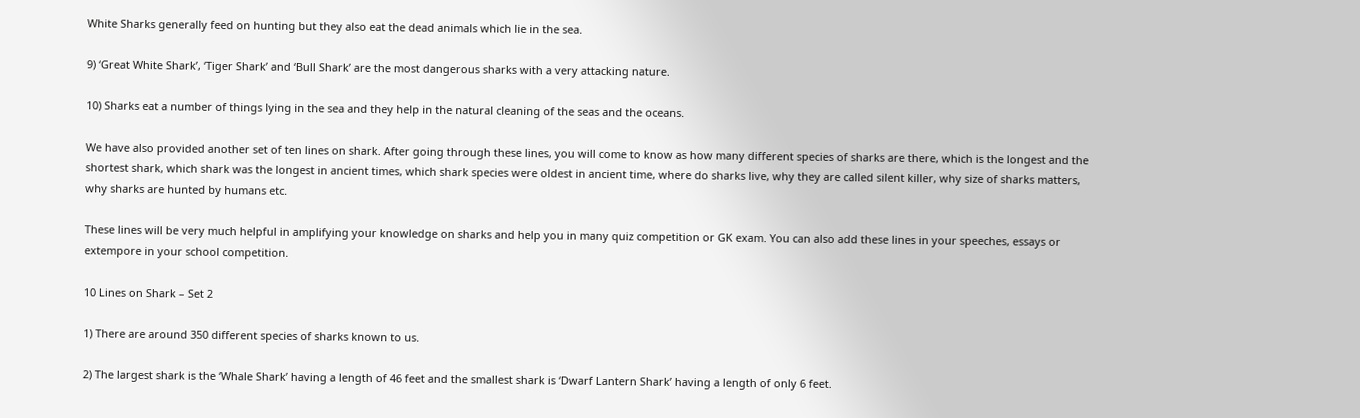White Sharks generally feed on hunting but they also eat the dead animals which lie in the sea.

9) ‘Great White Shark’, ‘Tiger Shark’ and ‘Bull Shark’ are the most dangerous sharks with a very attacking nature.

10) Sharks eat a number of things lying in the sea and they help in the natural cleaning of the seas and the oceans.

We have also provided another set of ten lines on shark. After going through these lines, you will come to know as how many different species of sharks are there, which is the longest and the shortest shark, which shark was the longest in ancient times, which shark species were oldest in ancient time, where do sharks live, why they are called silent killer, why size of sharks matters, why sharks are hunted by humans etc.

These lines will be very much helpful in amplifying your knowledge on sharks and help you in many quiz competition or GK exam. You can also add these lines in your speeches, essays or extempore in your school competition.

10 Lines on Shark – Set 2

1) There are around 350 different species of sharks known to us.

2) The largest shark is the ‘Whale Shark’ having a length of 46 feet and the smallest shark is ‘Dwarf Lantern Shark’ having a length of only 6 feet.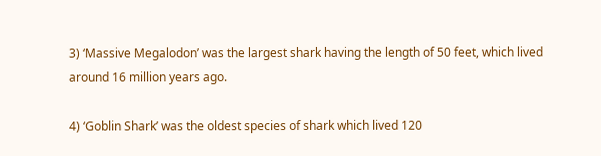3) ‘Massive Megalodon’ was the largest shark having the length of 50 feet, which lived around 16 million years ago.

4) ‘Goblin Shark’ was the oldest species of shark which lived 120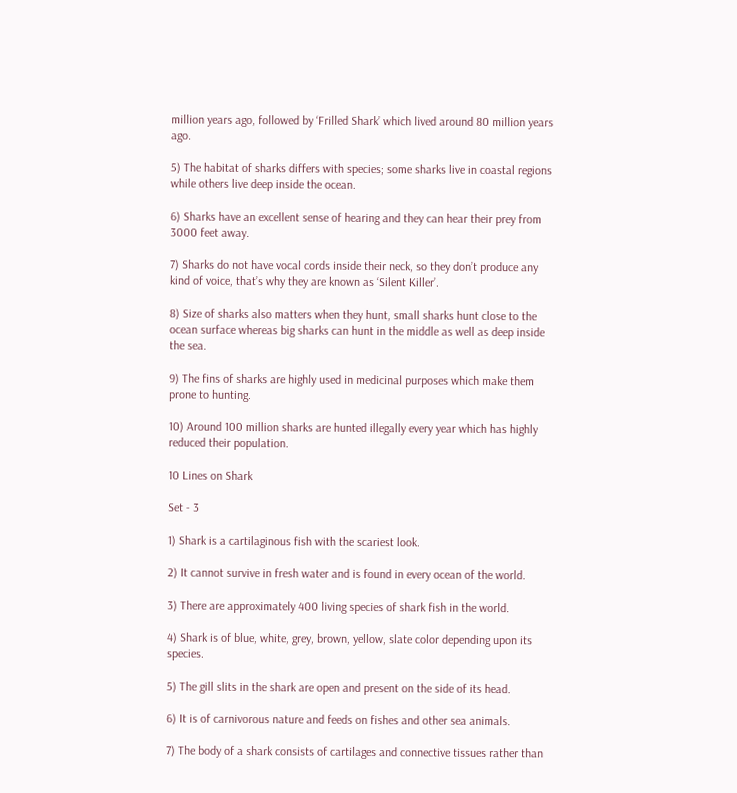million years ago, followed by ‘Frilled Shark’ which lived around 80 million years ago.

5) The habitat of sharks differs with species; some sharks live in coastal regions while others live deep inside the ocean.

6) Sharks have an excellent sense of hearing and they can hear their prey from 3000 feet away.

7) Sharks do not have vocal cords inside their neck, so they don’t produce any kind of voice, that’s why they are known as ‘Silent Killer’.

8) Size of sharks also matters when they hunt, small sharks hunt close to the ocean surface whereas big sharks can hunt in the middle as well as deep inside the sea.

9) The fins of sharks are highly used in medicinal purposes which make them prone to hunting.

10) Around 100 million sharks are hunted illegally every year which has highly reduced their population.

10 Lines on Shark

Set - 3

1) Shark is a cartilaginous fish with the scariest look.

2) It cannot survive in fresh water and is found in every ocean of the world.

3) There are approximately 400 living species of shark fish in the world.

4) Shark is of blue, white, grey, brown, yellow, slate color depending upon its species.

5) The gill slits in the shark are open and present on the side of its head.

6) It is of carnivorous nature and feeds on fishes and other sea animals.

7) The body of a shark consists of cartilages and connective tissues rather than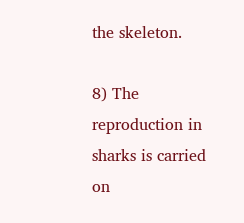the skeleton.

8) The reproduction in sharks is carried on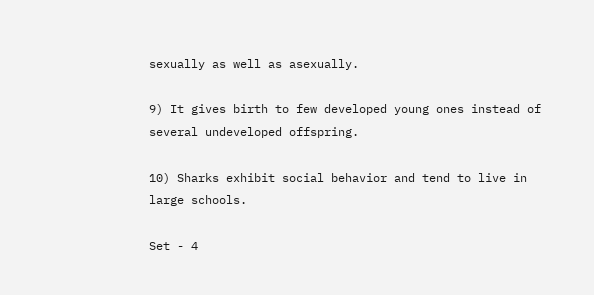sexually as well as asexually.

9) It gives birth to few developed young ones instead of several undeveloped offspring.

10) Sharks exhibit social behavior and tend to live in large schools.

Set - 4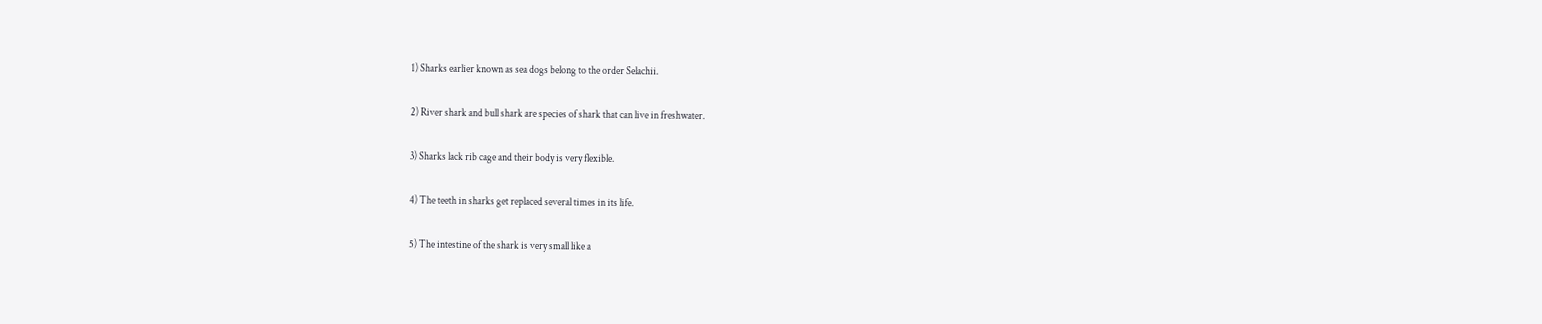1) Sharks earlier known as sea dogs belong to the order Selachii.

2) River shark and bull shark are species of shark that can live in freshwater.

3) Sharks lack rib cage and their body is very flexible.

4) The teeth in sharks get replaced several times in its life.

5) The intestine of the shark is very small like a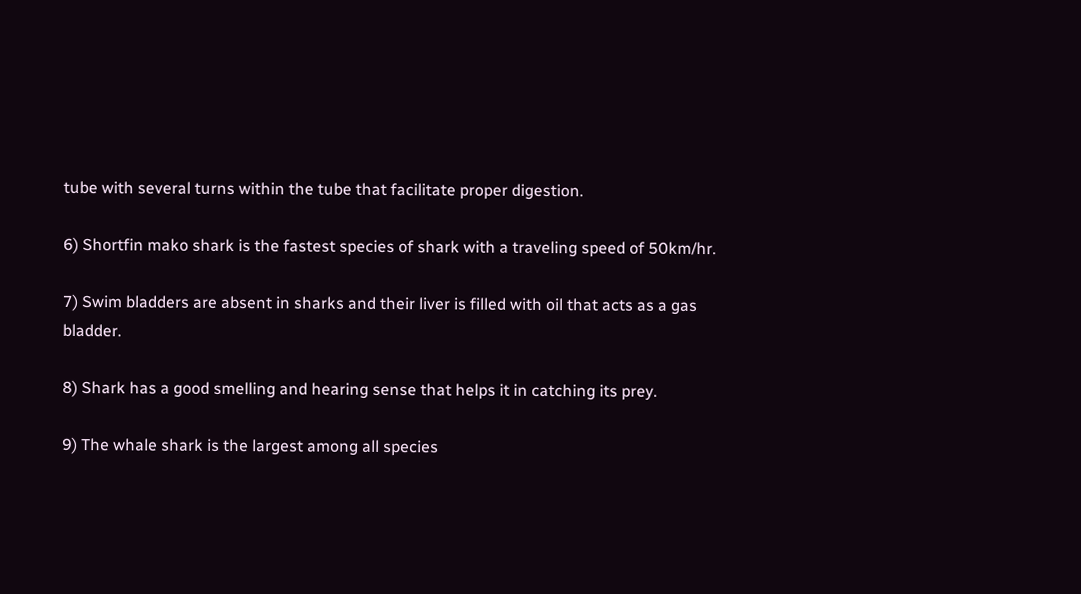tube with several turns within the tube that facilitate proper digestion.

6) Shortfin mako shark is the fastest species of shark with a traveling speed of 50km/hr.

7) Swim bladders are absent in sharks and their liver is filled with oil that acts as a gas bladder.

8) Shark has a good smelling and hearing sense that helps it in catching its prey.

9) The whale shark is the largest among all species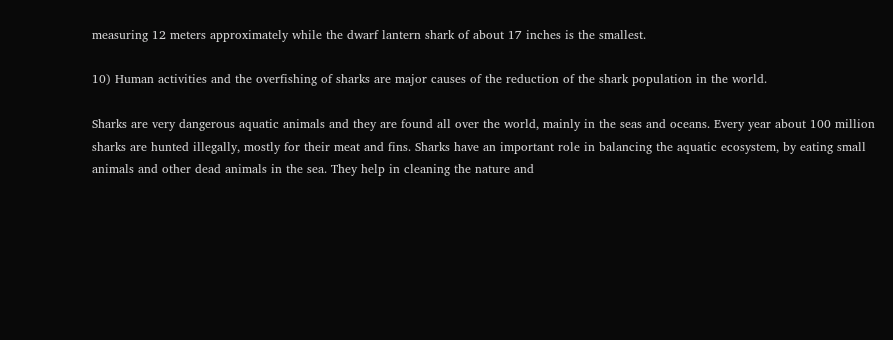measuring 12 meters approximately while the dwarf lantern shark of about 17 inches is the smallest.

10) Human activities and the overfishing of sharks are major causes of the reduction of the shark population in the world.

Sharks are very dangerous aquatic animals and they are found all over the world, mainly in the seas and oceans. Every year about 100 million sharks are hunted illegally, mostly for their meat and fins. Sharks have an important role in balancing the aquatic ecosystem, by eating small animals and other dead animals in the sea. They help in cleaning the nature and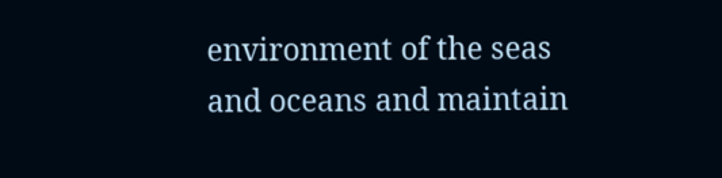environment of the seas and oceans and maintain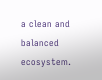a clean and balanced ecosystem.